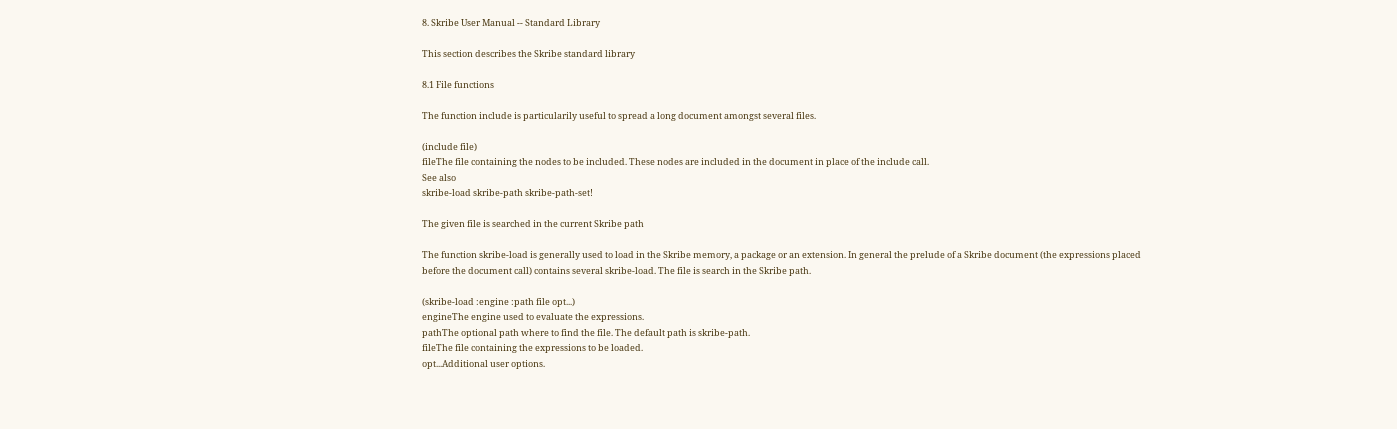8. Skribe User Manual -- Standard Library

This section describes the Skribe standard library

8.1 File functions

The function include is particularily useful to spread a long document amongst several files.

(include file)
fileThe file containing the nodes to be included. These nodes are included in the document in place of the include call.
See also
skribe-load skribe-path skribe-path-set!

The given file is searched in the current Skribe path

The function skribe-load is generally used to load in the Skribe memory, a package or an extension. In general the prelude of a Skribe document (the expressions placed before the document call) contains several skribe-load. The file is search in the Skribe path.

(skribe-load :engine :path file opt...)
engineThe engine used to evaluate the expressions.
pathThe optional path where to find the file. The default path is skribe-path.
fileThe file containing the expressions to be loaded.
opt...Additional user options.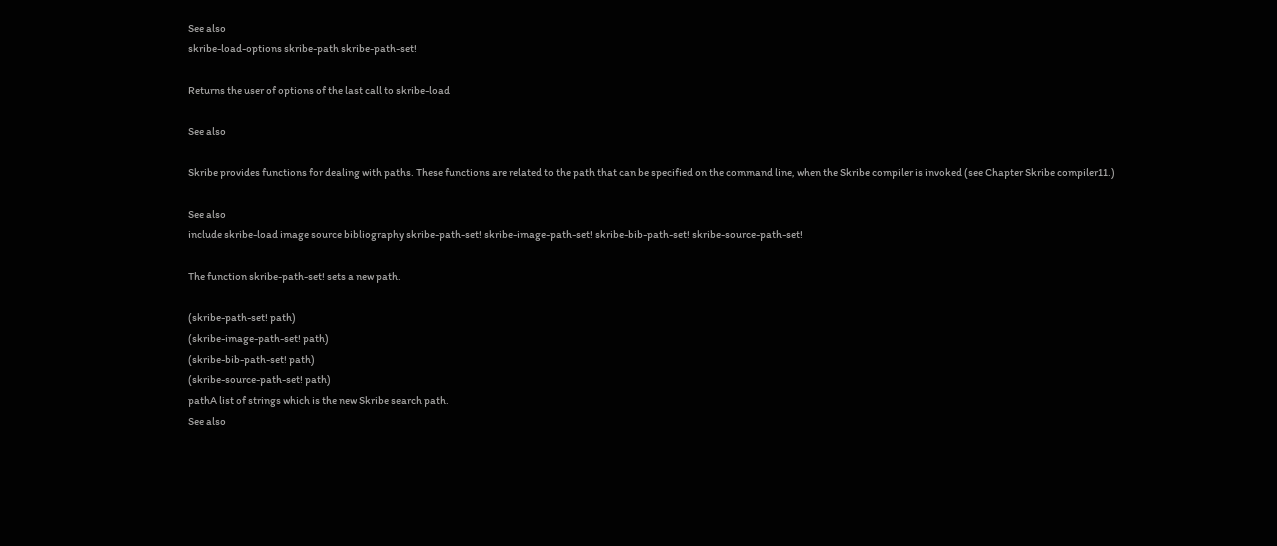See also
skribe-load-options skribe-path skribe-path-set!

Returns the user of options of the last call to skribe-load

See also

Skribe provides functions for dealing with paths. These functions are related to the path that can be specified on the command line, when the Skribe compiler is invoked (see Chapter Skribe compiler11.)

See also
include skribe-load image source bibliography skribe-path-set! skribe-image-path-set! skribe-bib-path-set! skribe-source-path-set!

The function skribe-path-set! sets a new path.

(skribe-path-set! path)
(skribe-image-path-set! path)
(skribe-bib-path-set! path)
(skribe-source-path-set! path)
pathA list of strings which is the new Skribe search path.
See also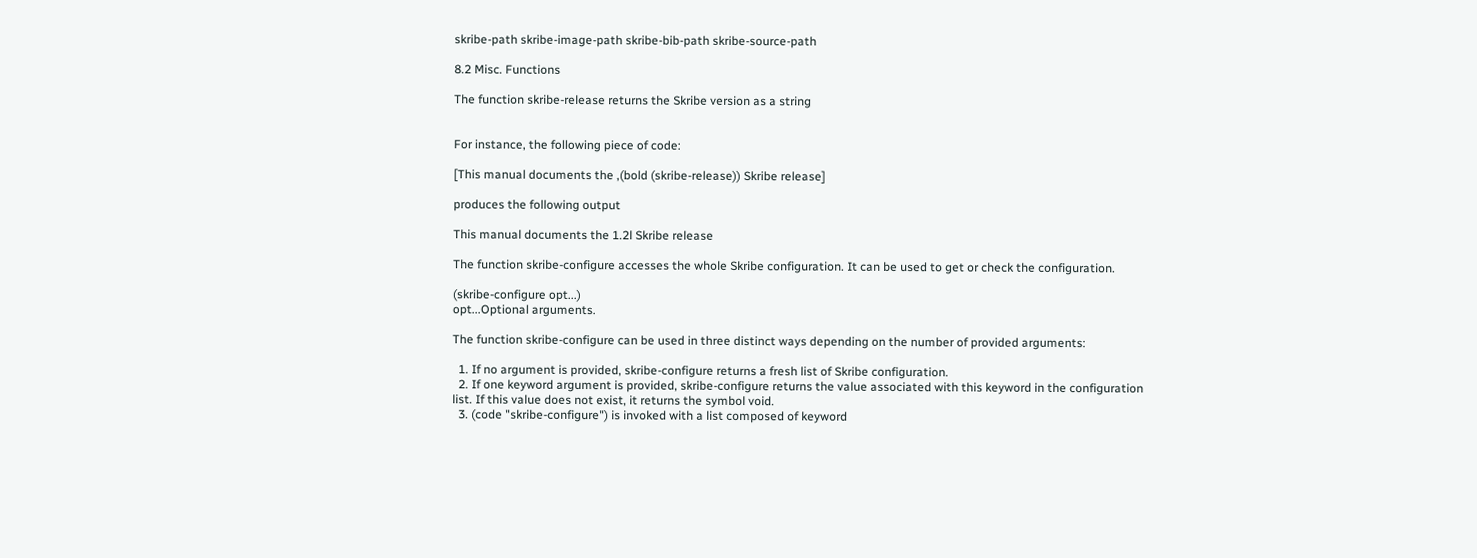skribe-path skribe-image-path skribe-bib-path skribe-source-path

8.2 Misc. Functions

The function skribe-release returns the Skribe version as a string


For instance, the following piece of code:

[This manual documents the ,(bold (skribe-release)) Skribe release]

produces the following output

This manual documents the 1.2l Skribe release

The function skribe-configure accesses the whole Skribe configuration. It can be used to get or check the configuration.

(skribe-configure opt...)
opt...Optional arguments.

The function skribe-configure can be used in three distinct ways depending on the number of provided arguments:

  1. If no argument is provided, skribe-configure returns a fresh list of Skribe configuration.
  2. If one keyword argument is provided, skribe-configure returns the value associated with this keyword in the configuration list. If this value does not exist, it returns the symbol void.
  3. (code "skribe-configure") is invoked with a list composed of keyword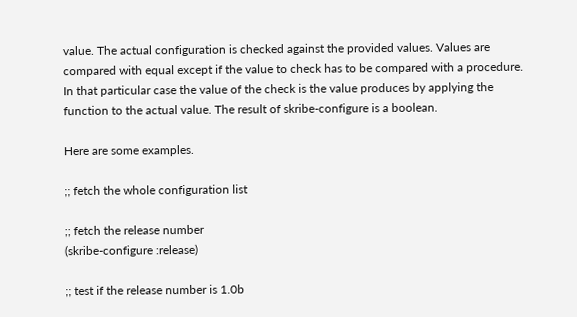value. The actual configuration is checked against the provided values. Values are compared with equal except if the value to check has to be compared with a procedure. In that particular case the value of the check is the value produces by applying the function to the actual value. The result of skribe-configure is a boolean.

Here are some examples.

;; fetch the whole configuration list

;; fetch the release number
(skribe-configure :release)

;; test if the release number is 1.0b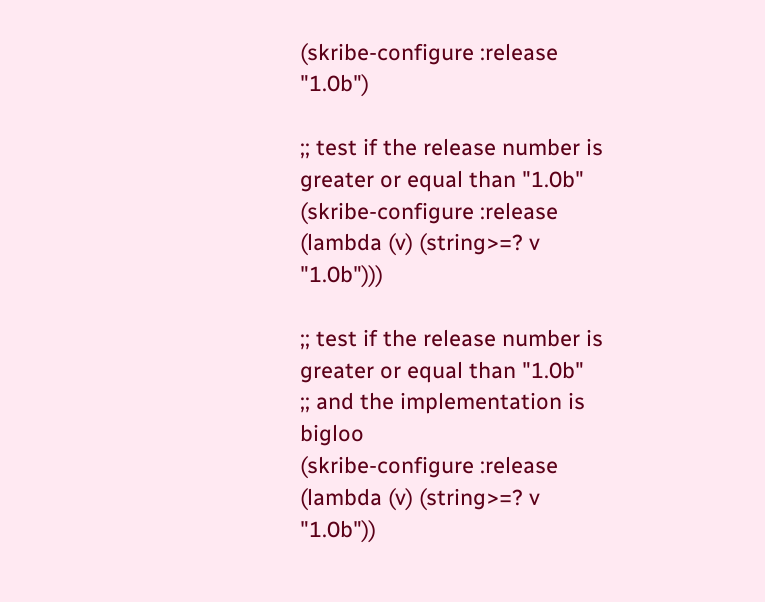(skribe-configure :release "1.0b")

;; test if the release number is greater or equal than "1.0b"
(skribe-configure :release (lambda (v) (string>=? v "1.0b")))

;; test if the release number is greater or equal than "1.0b"
;; and the implementation is bigloo
(skribe-configure :release (lambda (v) (string>=? v "1.0b"))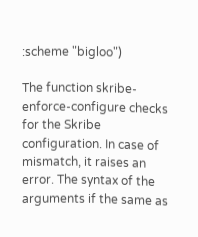:scheme "bigloo")

The function skribe-enforce-configure checks for the Skribe configuration. In case of mismatch, it raises an error. The syntax of the arguments if the same as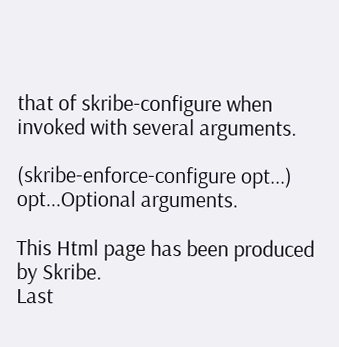that of skribe-configure when invoked with several arguments.

(skribe-enforce-configure opt...)
opt...Optional arguments.

This Html page has been produced by Skribe.
Last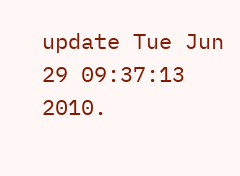update Tue Jun 29 09:37:13 2010.